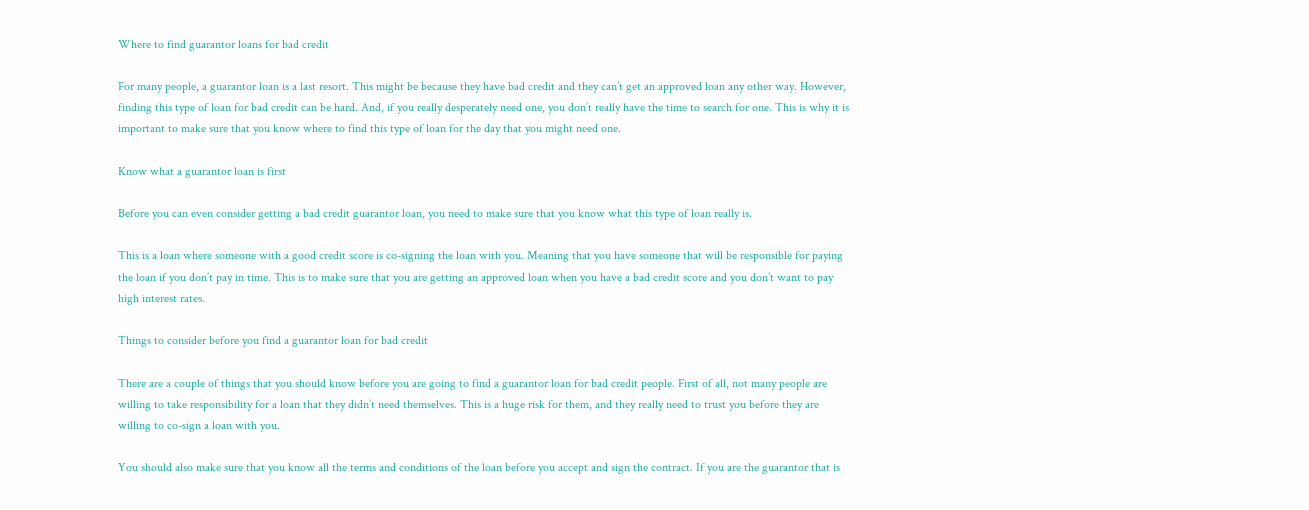Where to find guarantor loans for bad credit

For many people, a guarantor loan is a last resort. This might be because they have bad credit and they can’t get an approved loan any other way. However, finding this type of loan for bad credit can be hard. And, if you really desperately need one, you don’t really have the time to search for one. This is why it is important to make sure that you know where to find this type of loan for the day that you might need one.

Know what a guarantor loan is first

Before you can even consider getting a bad credit guarantor loan, you need to make sure that you know what this type of loan really is.

This is a loan where someone with a good credit score is co-signing the loan with you. Meaning that you have someone that will be responsible for paying the loan if you don’t pay in time. This is to make sure that you are getting an approved loan when you have a bad credit score and you don’t want to pay high interest rates.

Things to consider before you find a guarantor loan for bad credit

There are a couple of things that you should know before you are going to find a guarantor loan for bad credit people. First of all, not many people are willing to take responsibility for a loan that they didn’t need themselves. This is a huge risk for them, and they really need to trust you before they are willing to co-sign a loan with you.

You should also make sure that you know all the terms and conditions of the loan before you accept and sign the contract. If you are the guarantor that is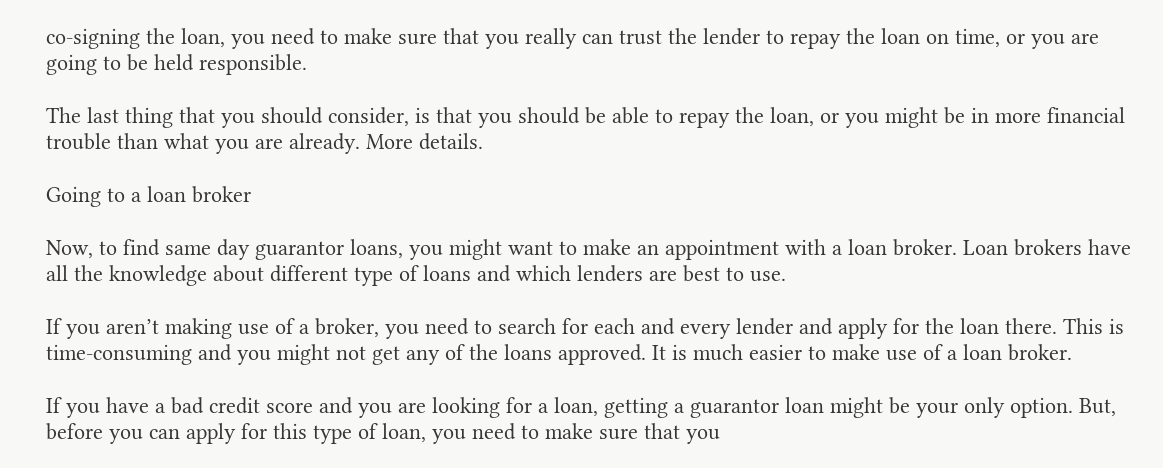co-signing the loan, you need to make sure that you really can trust the lender to repay the loan on time, or you are going to be held responsible.

The last thing that you should consider, is that you should be able to repay the loan, or you might be in more financial trouble than what you are already. More details.

Going to a loan broker

Now, to find same day guarantor loans, you might want to make an appointment with a loan broker. Loan brokers have all the knowledge about different type of loans and which lenders are best to use.

If you aren’t making use of a broker, you need to search for each and every lender and apply for the loan there. This is time-consuming and you might not get any of the loans approved. It is much easier to make use of a loan broker.

If you have a bad credit score and you are looking for a loan, getting a guarantor loan might be your only option. But, before you can apply for this type of loan, you need to make sure that you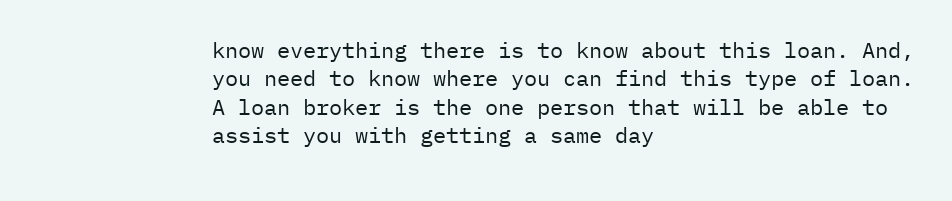know everything there is to know about this loan. And, you need to know where you can find this type of loan. A loan broker is the one person that will be able to assist you with getting a same day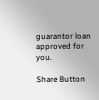guarantor loan approved for you.

Share Button